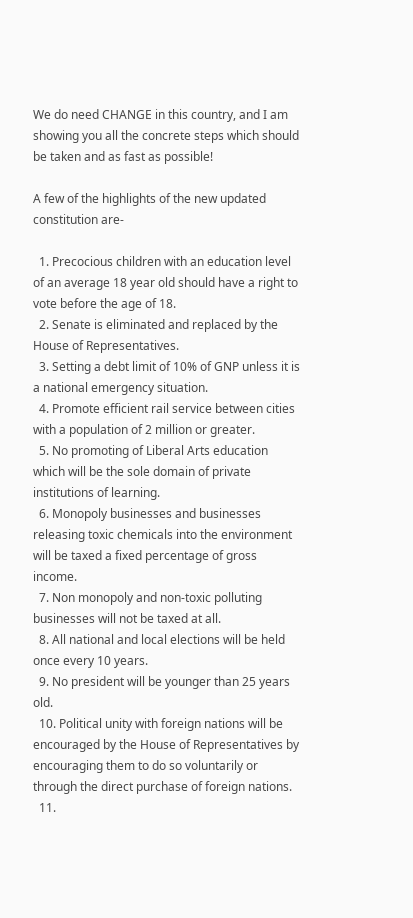We do need CHANGE in this country, and I am showing you all the concrete steps which should be taken and as fast as possible!

A few of the highlights of the new updated constitution are-

  1. Precocious children with an education level of an average 18 year old should have a right to vote before the age of 18.
  2. Senate is eliminated and replaced by the House of Representatives.
  3. Setting a debt limit of 10% of GNP unless it is a national emergency situation.
  4. Promote efficient rail service between cities with a population of 2 million or greater.
  5. No promoting of Liberal Arts education which will be the sole domain of private institutions of learning.
  6. Monopoly businesses and businesses releasing toxic chemicals into the environment will be taxed a fixed percentage of gross income.
  7. Non monopoly and non-toxic polluting businesses will not be taxed at all.
  8. All national and local elections will be held once every 10 years.
  9. No president will be younger than 25 years old.
  10. Political unity with foreign nations will be encouraged by the House of Representatives by encouraging them to do so voluntarily or through the direct purchase of foreign nations.
  11.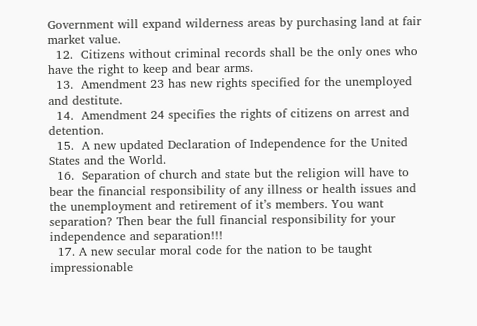Government will expand wilderness areas by purchasing land at fair market value.
  12.  Citizens without criminal records shall be the only ones who have the right to keep and bear arms.
  13.  Amendment 23 has new rights specified for the unemployed and destitute.
  14.  Amendment 24 specifies the rights of citizens on arrest and detention.
  15.  A new updated Declaration of Independence for the United States and the World.
  16.  Separation of church and state but the religion will have to bear the financial responsibility of any illness or health issues and the unemployment and retirement of it’s members. You want separation? Then bear the full financial responsibility for your independence and separation!!!
  17. A new secular moral code for the nation to be taught impressionable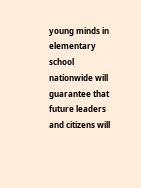young minds in elementary school nationwide will guarantee that future leaders and citizens will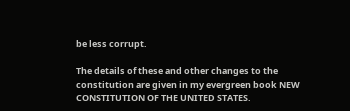be less corrupt.

The details of these and other changes to the constitution are given in my evergreen book NEW CONSTITUTION OF THE UNITED STATES.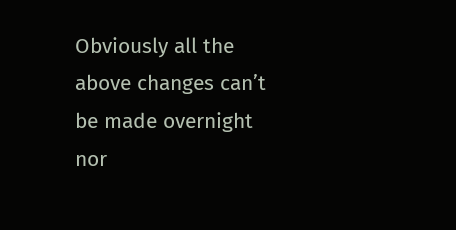Obviously all the above changes can’t be made overnight nor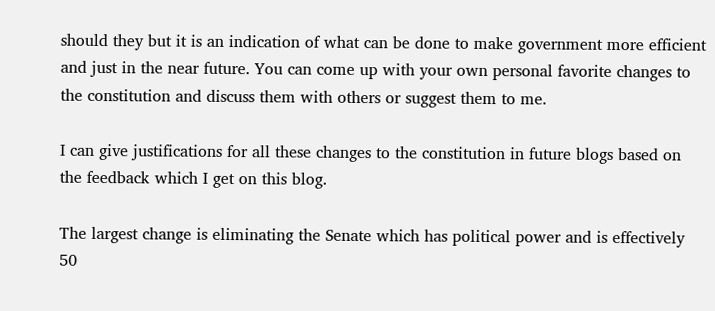should they but it is an indication of what can be done to make government more efficient and just in the near future. You can come up with your own personal favorite changes to the constitution and discuss them with others or suggest them to me.

I can give justifications for all these changes to the constitution in future blogs based on the feedback which I get on this blog.

The largest change is eliminating the Senate which has political power and is effectively 50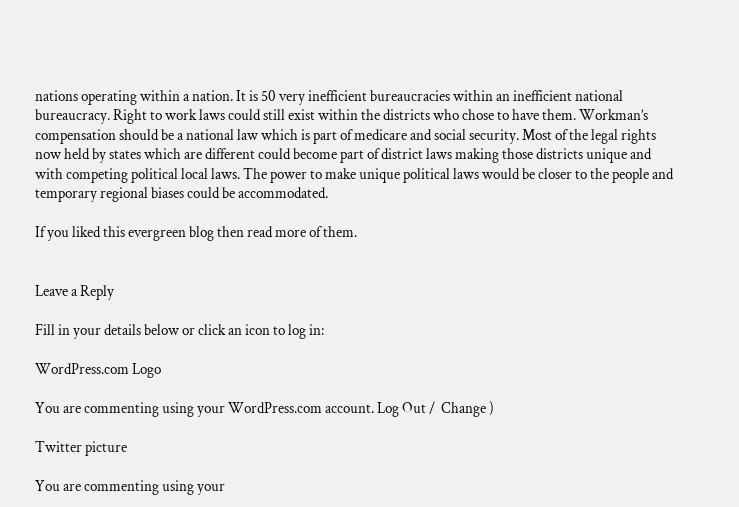nations operating within a nation. It is 50 very inefficient bureaucracies within an inefficient national bureaucracy. Right to work laws could still exist within the districts who chose to have them. Workman’s compensation should be a national law which is part of medicare and social security. Most of the legal rights now held by states which are different could become part of district laws making those districts unique and with competing political local laws. The power to make unique political laws would be closer to the people and temporary regional biases could be accommodated.

If you liked this evergreen blog then read more of them.


Leave a Reply

Fill in your details below or click an icon to log in:

WordPress.com Logo

You are commenting using your WordPress.com account. Log Out /  Change )

Twitter picture

You are commenting using your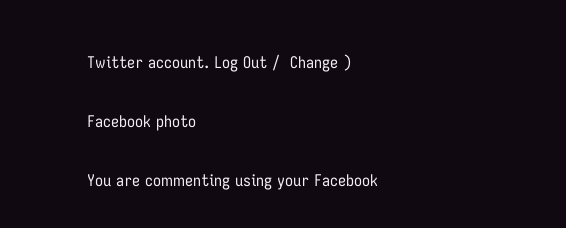Twitter account. Log Out /  Change )

Facebook photo

You are commenting using your Facebook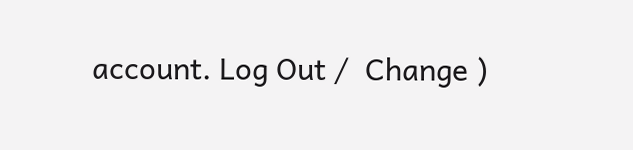account. Log Out /  Change )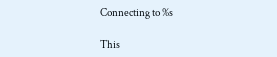Connecting to %s

This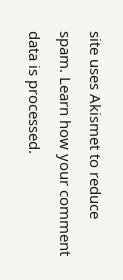site uses Akismet to reduce spam. Learn how your comment data is processed.